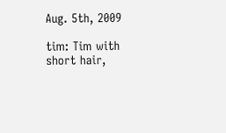Aug. 5th, 2009

tim: Tim with short hair,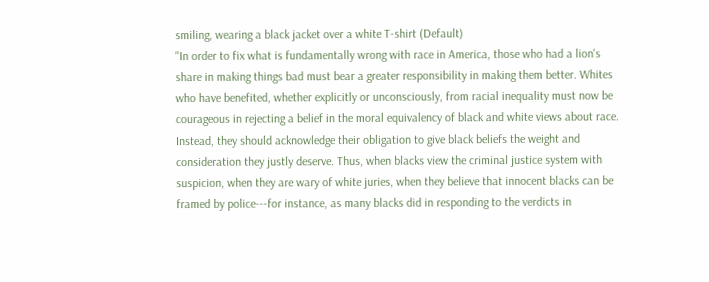smiling, wearing a black jacket over a white T-shirt (Default)
"In order to fix what is fundamentally wrong with race in America, those who had a lion's share in making things bad must bear a greater responsibility in making them better. Whites who have benefited, whether explicitly or unconsciously, from racial inequality must now be courageous in rejecting a belief in the moral equivalency of black and white views about race. Instead, they should acknowledge their obligation to give black beliefs the weight and consideration they justly deserve. Thus, when blacks view the criminal justice system with suspicion, when they are wary of white juries, when they believe that innocent blacks can be framed by police---for instance, as many blacks did in responding to the verdicts in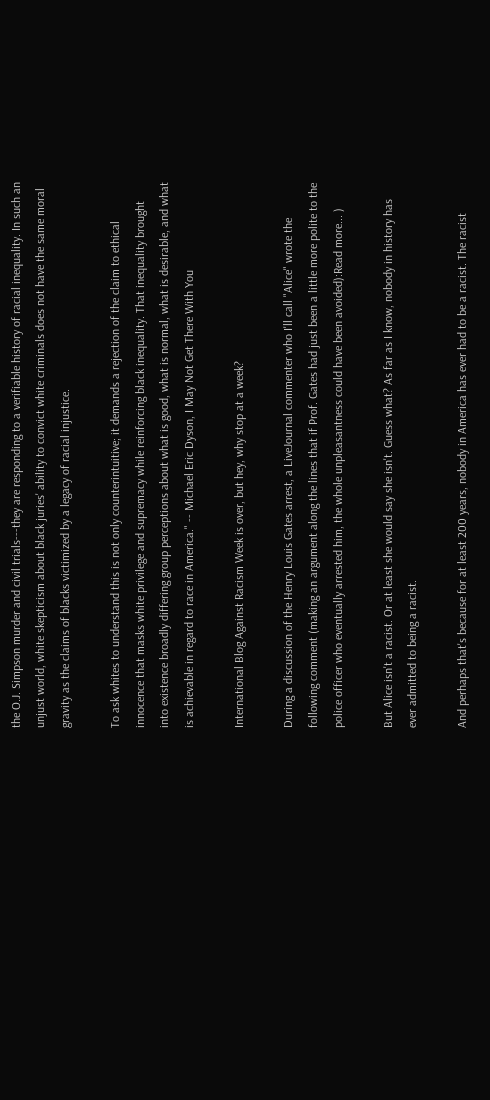the O.J. Simpson murder and civil trials---they are responding to a verifiable history of racial inequality. In such an unjust world, white skepticism about black juries' ability to convict white criminals does not have the same moral gravity as the claims of blacks victimized by a legacy of racial injustice.

To ask whites to understand this is not only counterintuitive; it demands a rejection of the claim to ethical innocence that masks white privilege and supremacy while reinforcing black inequality. That inequality brought into existence broadly differing group perceptions about what is good, what is normal, what is desirable, and what is achievable in regard to race in America." -- Michael Eric Dyson, I May Not Get There With You

International Blog Against Racism Week is over, but hey, why stop at a week?

During a discussion of the Henry Louis Gates arrest, a LiveJournal commenter who I'll call "Alice" wrote the following comment (making an argument along the lines that if Prof. Gates had just been a little more polite to the police officer who eventually arrested him, the whole unpleasantness could have been avoided):Read more... )

But Alice isn't a racist. Or at least she would say she isn't. Guess what? As far as I know, nobody in history has ever admitted to being a racist.

And perhaps that's because for at least 200 years, nobody in America has ever had to be a racist. The racist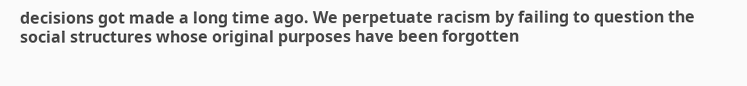decisions got made a long time ago. We perpetuate racism by failing to question the social structures whose original purposes have been forgotten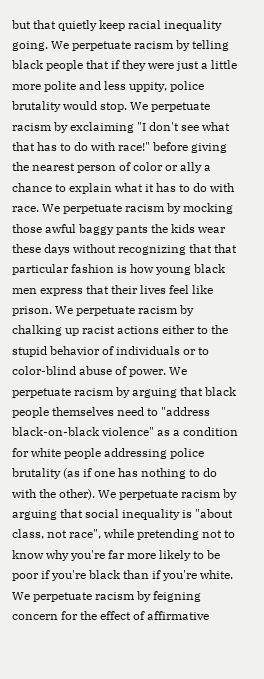but that quietly keep racial inequality going. We perpetuate racism by telling black people that if they were just a little more polite and less uppity, police brutality would stop. We perpetuate racism by exclaiming "I don't see what that has to do with race!" before giving the nearest person of color or ally a chance to explain what it has to do with race. We perpetuate racism by mocking those awful baggy pants the kids wear these days without recognizing that that particular fashion is how young black men express that their lives feel like prison. We perpetuate racism by chalking up racist actions either to the stupid behavior of individuals or to color-blind abuse of power. We perpetuate racism by arguing that black people themselves need to "address black-on-black violence" as a condition for white people addressing police brutality (as if one has nothing to do with the other). We perpetuate racism by arguing that social inequality is "about class, not race", while pretending not to know why you're far more likely to be poor if you're black than if you're white. We perpetuate racism by feigning concern for the effect of affirmative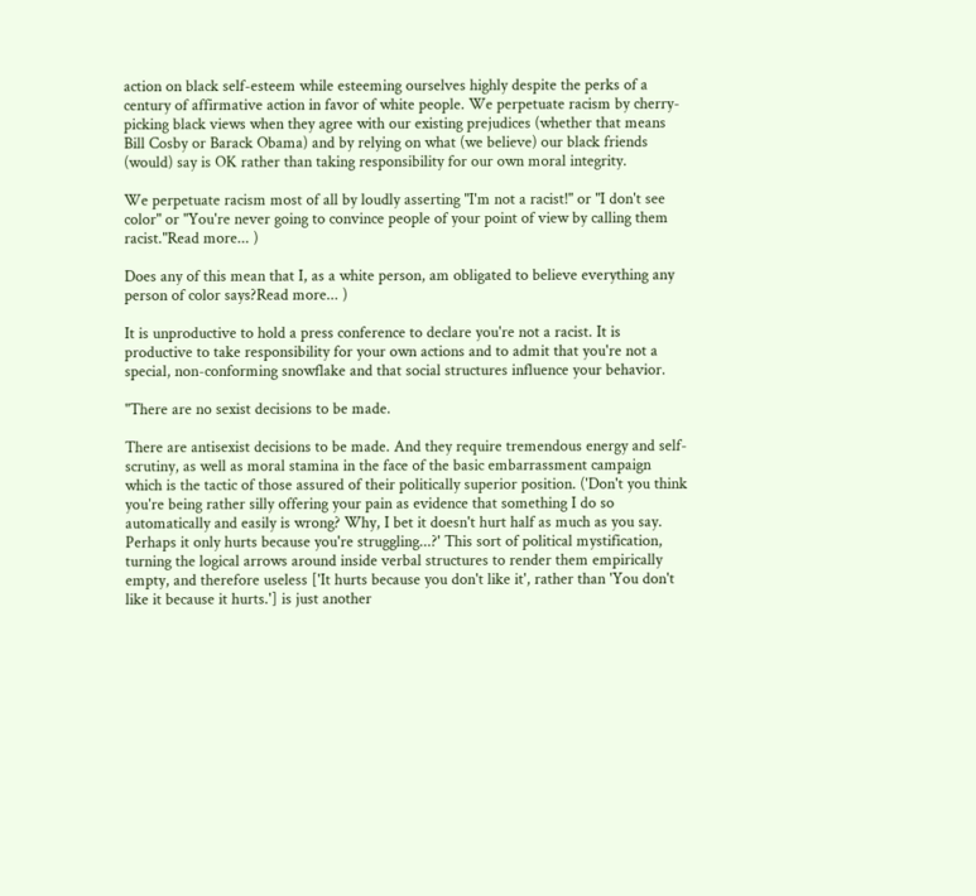action on black self-esteem while esteeming ourselves highly despite the perks of a century of affirmative action in favor of white people. We perpetuate racism by cherry-picking black views when they agree with our existing prejudices (whether that means Bill Cosby or Barack Obama) and by relying on what (we believe) our black friends (would) say is OK rather than taking responsibility for our own moral integrity.

We perpetuate racism most of all by loudly asserting "I'm not a racist!" or "I don't see color" or "You're never going to convince people of your point of view by calling them racist."Read more... )

Does any of this mean that I, as a white person, am obligated to believe everything any person of color says?Read more... )

It is unproductive to hold a press conference to declare you're not a racist. It is productive to take responsibility for your own actions and to admit that you're not a special, non-conforming snowflake and that social structures influence your behavior.

"There are no sexist decisions to be made.

There are antisexist decisions to be made. And they require tremendous energy and self-scrutiny, as well as moral stamina in the face of the basic embarrassment campaign which is the tactic of those assured of their politically superior position. ('Don't you think you're being rather silly offering your pain as evidence that something I do so automatically and easily is wrong? Why, I bet it doesn't hurt half as much as you say. Perhaps it only hurts because you're struggling...?' This sort of political mystification, turning the logical arrows around inside verbal structures to render them empirically empty, and therefore useless ['It hurts because you don't like it', rather than 'You don't like it because it hurts.'] is just another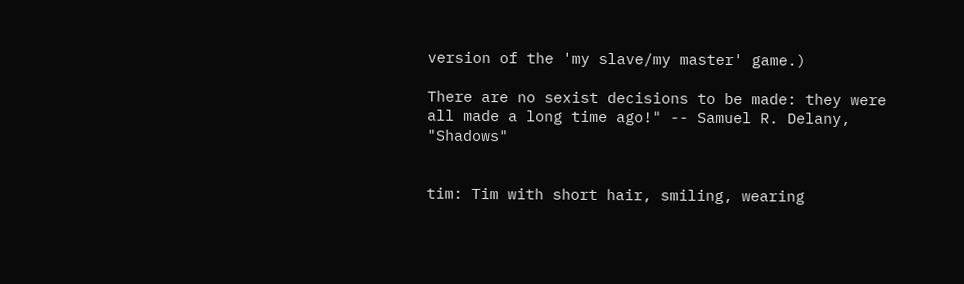version of the 'my slave/my master' game.)

There are no sexist decisions to be made: they were all made a long time ago!" -- Samuel R. Delany, "Shadows"


tim: Tim with short hair, smiling, wearing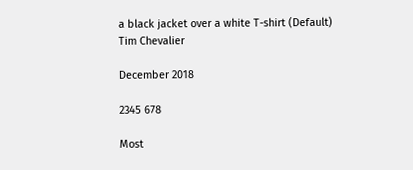a black jacket over a white T-shirt (Default)
Tim Chevalier

December 2018

2345 678

Most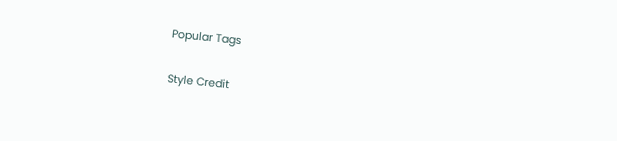Popular Tags

Style Credit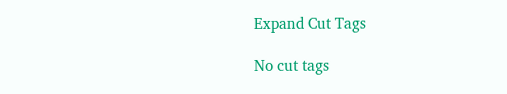Expand Cut Tags

No cut tags